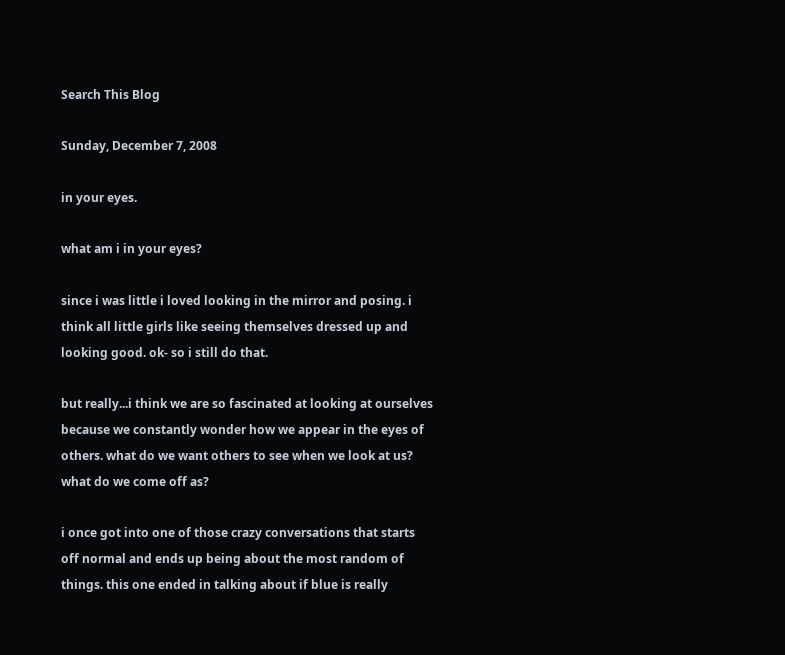Search This Blog

Sunday, December 7, 2008

in your eyes.

what am i in your eyes?

since i was little i loved looking in the mirror and posing. i think all little girls like seeing themselves dressed up and looking good. ok- so i still do that.

but really...i think we are so fascinated at looking at ourselves because we constantly wonder how we appear in the eyes of others. what do we want others to see when we look at us? what do we come off as?

i once got into one of those crazy conversations that starts off normal and ends up being about the most random of things. this one ended in talking about if blue is really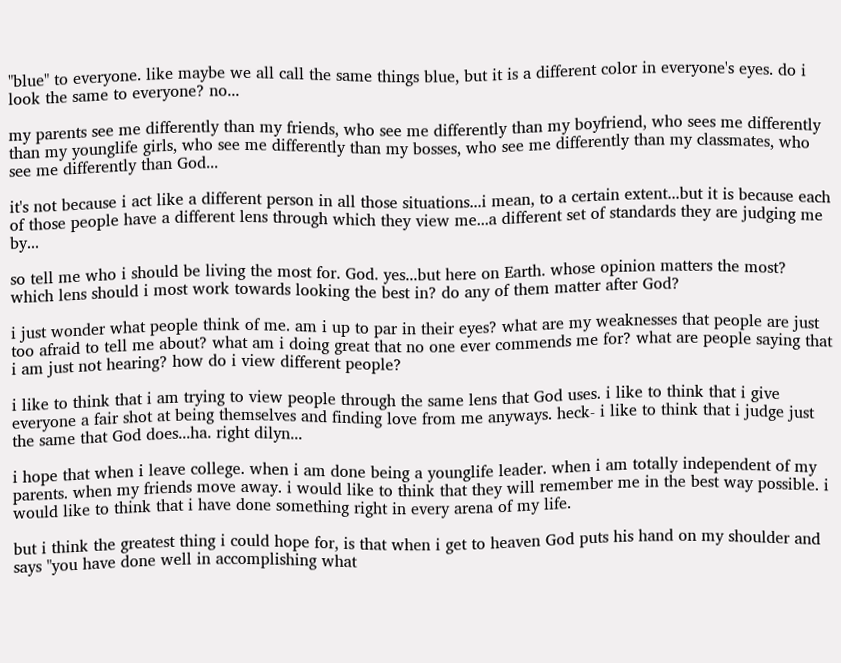"blue" to everyone. like maybe we all call the same things blue, but it is a different color in everyone's eyes. do i look the same to everyone? no...

my parents see me differently than my friends, who see me differently than my boyfriend, who sees me differently than my younglife girls, who see me differently than my bosses, who see me differently than my classmates, who see me differently than God...

it's not because i act like a different person in all those situations...i mean, to a certain extent...but it is because each of those people have a different lens through which they view me...a different set of standards they are judging me by...

so tell me who i should be living the most for. God. yes...but here on Earth. whose opinion matters the most? which lens should i most work towards looking the best in? do any of them matter after God?

i just wonder what people think of me. am i up to par in their eyes? what are my weaknesses that people are just too afraid to tell me about? what am i doing great that no one ever commends me for? what are people saying that i am just not hearing? how do i view different people?

i like to think that i am trying to view people through the same lens that God uses. i like to think that i give everyone a fair shot at being themselves and finding love from me anyways. heck- i like to think that i judge just the same that God does...ha. right dilyn...

i hope that when i leave college. when i am done being a younglife leader. when i am totally independent of my parents. when my friends move away. i would like to think that they will remember me in the best way possible. i would like to think that i have done something right in every arena of my life.

but i think the greatest thing i could hope for, is that when i get to heaven God puts his hand on my shoulder and says "you have done well in accomplishing what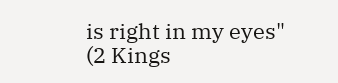is right in my eyes" (2 Kings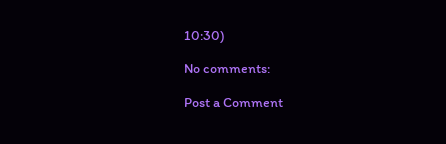10:30)

No comments:

Post a Comment